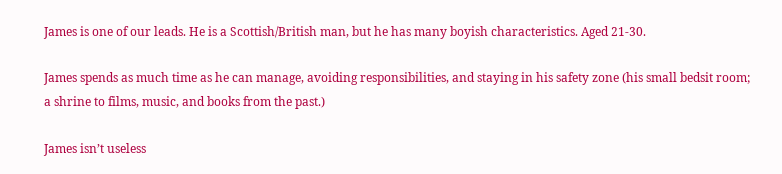James is one of our leads. He is a Scottish/British man, but he has many boyish characteristics. Aged 21-30.

James spends as much time as he can manage, avoiding responsibilities, and staying in his safety zone (his small bedsit room; a shrine to films, music, and books from the past.)

James isn’t useless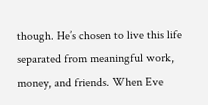though. He’s chosen to live this life separated from meaningful work, money, and friends. When Eve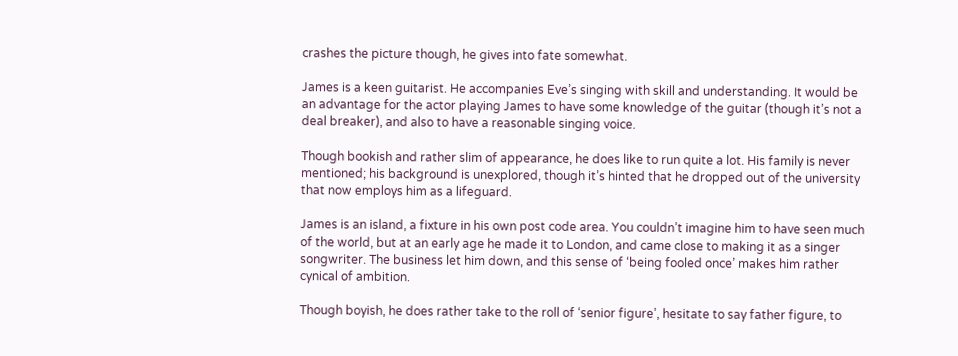crashes the picture though, he gives into fate somewhat.

James is a keen guitarist. He accompanies Eve’s singing with skill and understanding. It would be an advantage for the actor playing James to have some knowledge of the guitar (though it’s not a deal breaker), and also to have a reasonable singing voice.

Though bookish and rather slim of appearance, he does like to run quite a lot. His family is never mentioned; his background is unexplored, though it’s hinted that he dropped out of the university that now employs him as a lifeguard.

James is an island, a fixture in his own post code area. You couldn’t imagine him to have seen much of the world, but at an early age he made it to London, and came close to making it as a singer songwriter. The business let him down, and this sense of ‘being fooled once’ makes him rather cynical of ambition.

Though boyish, he does rather take to the roll of ‘senior figure’, hesitate to say father figure, to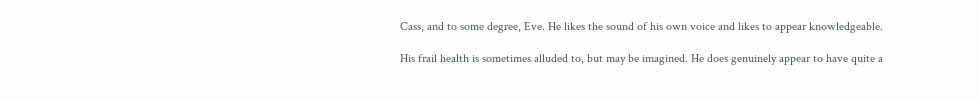Cass, and to some degree, Eve. He likes the sound of his own voice and likes to appear knowledgeable.

His frail health is sometimes alluded to, but may be imagined. He does genuinely appear to have quite a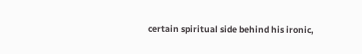certain spiritual side behind his ironic,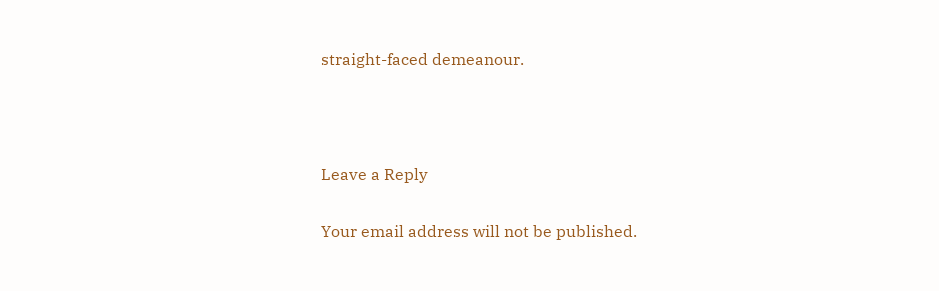straight-faced demeanour.



Leave a Reply

Your email address will not be published.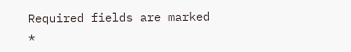Required fields are marked *